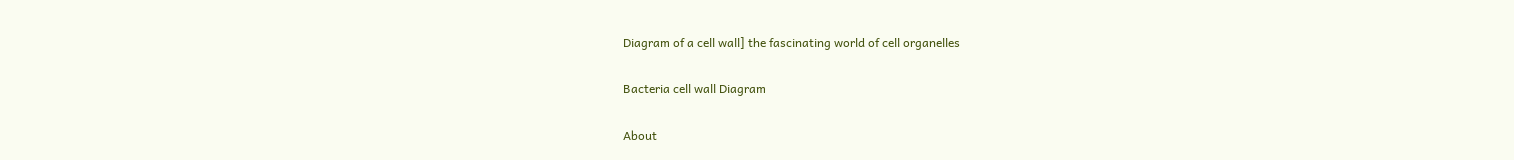Diagram of a cell wall] the fascinating world of cell organelles

Bacteria cell wall Diagram

About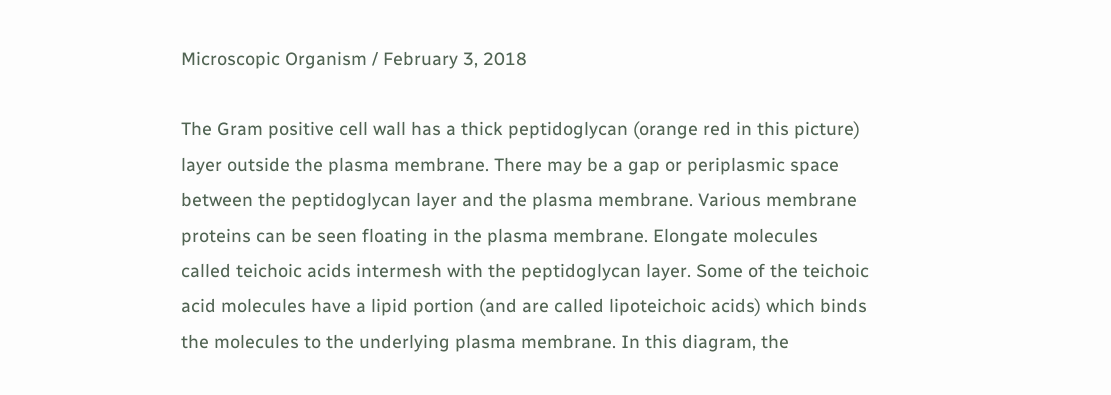Microscopic Organism / February 3, 2018

The Gram positive cell wall has a thick peptidoglycan (orange red in this picture) layer outside the plasma membrane. There may be a gap or periplasmic space between the peptidoglycan layer and the plasma membrane. Various membrane proteins can be seen floating in the plasma membrane. Elongate molecules called teichoic acids intermesh with the peptidoglycan layer. Some of the teichoic acid molecules have a lipid portion (and are called lipoteichoic acids) which binds the molecules to the underlying plasma membrane. In this diagram, the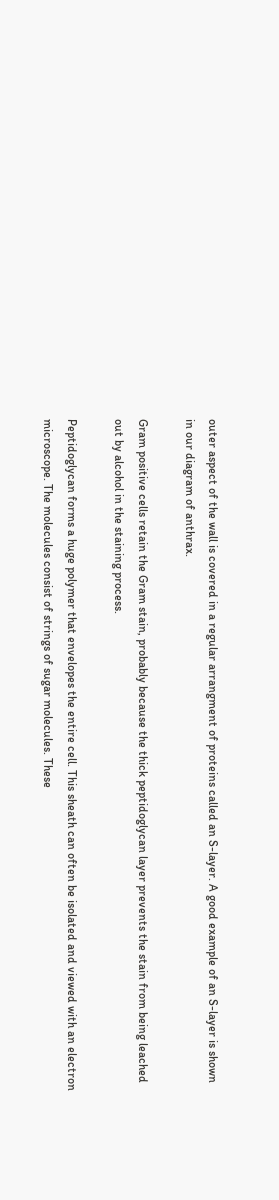outer aspect of the wall is covered in a regular arrangment of proteins called an S-layer. A good example of an S-layer is shown in our diagram of anthrax.

Gram positive cells retain the Gram stain, probably because the thick peptidoglycan layer prevents the stain from being leached out by alcohol in the staining process.

Peptidoglycan forms a huge polymer that envelopes the entire cell. This sheath can often be isolated and viewed with an electron microscope. The molecules consist of strings of sugar molecules. These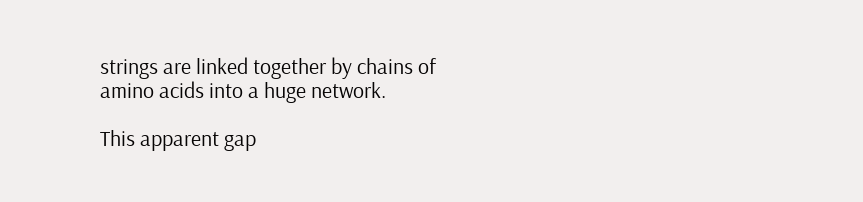strings are linked together by chains of amino acids into a huge network.

This apparent gap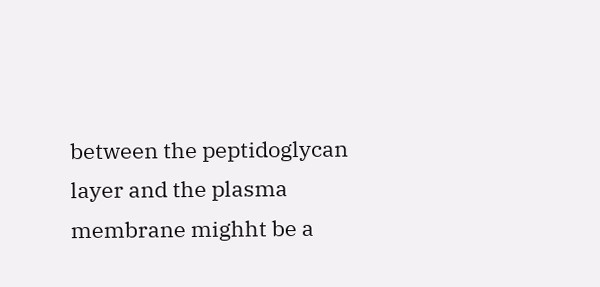between the peptidoglycan layer and the plasma membrane mighht be a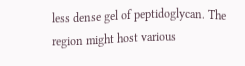less dense gel of peptidoglycan. The region might host various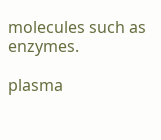molecules such as enzymes.

plasma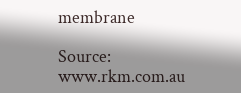membrane

Source: www.rkm.com.au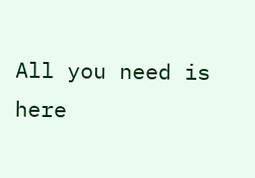All you need is here